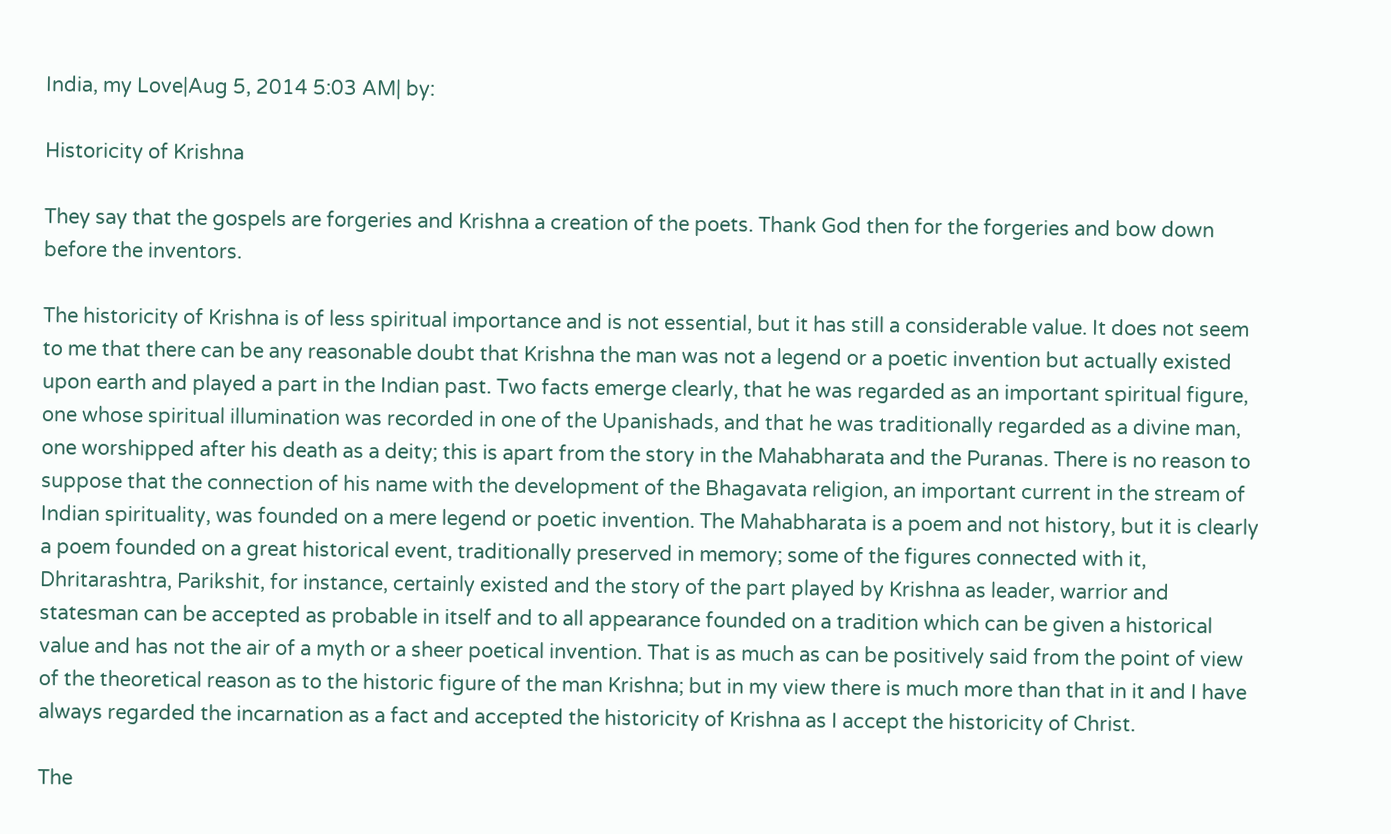India, my Love|Aug 5, 2014 5:03 AM| by:

Historicity of Krishna

They say that the gospels are forgeries and Krishna a creation of the poets. Thank God then for the forgeries and bow down before the inventors.

The historicity of Krishna is of less spiritual importance and is not essential, but it has still a considerable value. It does not seem to me that there can be any reasonable doubt that Krishna the man was not a legend or a poetic invention but actually existed upon earth and played a part in the Indian past. Two facts emerge clearly, that he was regarded as an important spiritual figure, one whose spiritual illumination was recorded in one of the Upanishads, and that he was traditionally regarded as a divine man, one worshipped after his death as a deity; this is apart from the story in the Mahabharata and the Puranas. There is no reason to suppose that the connection of his name with the development of the Bhagavata religion, an important current in the stream of Indian spirituality, was founded on a mere legend or poetic invention. The Mahabharata is a poem and not history, but it is clearly a poem founded on a great historical event, traditionally preserved in memory; some of the figures connected with it, Dhritarashtra, Parikshit, for instance, certainly existed and the story of the part played by Krishna as leader, warrior and statesman can be accepted as probable in itself and to all appearance founded on a tradition which can be given a historical value and has not the air of a myth or a sheer poetical invention. That is as much as can be positively said from the point of view of the theoretical reason as to the historic figure of the man Krishna; but in my view there is much more than that in it and I have always regarded the incarnation as a fact and accepted the historicity of Krishna as I accept the historicity of Christ.

The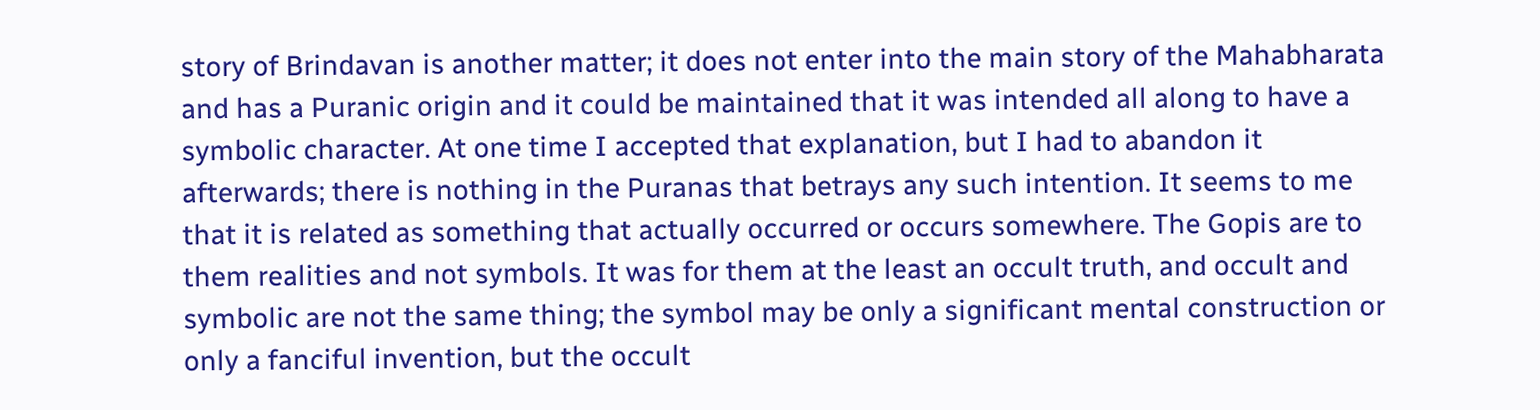story of Brindavan is another matter; it does not enter into the main story of the Mahabharata and has a Puranic origin and it could be maintained that it was intended all along to have a symbolic character. At one time I accepted that explanation, but I had to abandon it afterwards; there is nothing in the Puranas that betrays any such intention. It seems to me that it is related as something that actually occurred or occurs somewhere. The Gopis are to them realities and not symbols. It was for them at the least an occult truth, and occult and symbolic are not the same thing; the symbol may be only a significant mental construction or only a fanciful invention, but the occult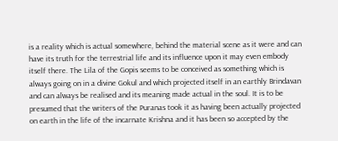is a reality which is actual somewhere, behind the material scene as it were and can have its truth for the terrestrial life and its influence upon it may even embody itself there. The Lila of the Gopis seems to be conceived as something which is always going on in a divine Gokul and which projected itself in an earthly Brindavan and can always be realised and its meaning made actual in the soul. It is to be presumed that the writers of the Puranas took it as having been actually projected on earth in the life of the incarnate Krishna and it has been so accepted by the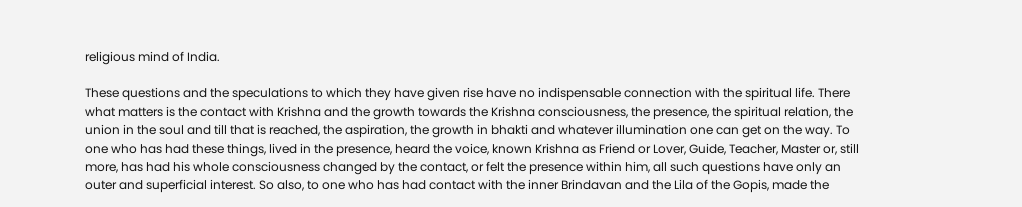religious mind of India.

These questions and the speculations to which they have given rise have no indispensable connection with the spiritual life. There what matters is the contact with Krishna and the growth towards the Krishna consciousness, the presence, the spiritual relation, the union in the soul and till that is reached, the aspiration, the growth in bhakti and whatever illumination one can get on the way. To one who has had these things, lived in the presence, heard the voice, known Krishna as Friend or Lover, Guide, Teacher, Master or, still more, has had his whole consciousness changed by the contact, or felt the presence within him, all such questions have only an outer and superficial interest. So also, to one who has had contact with the inner Brindavan and the Lila of the Gopis, made the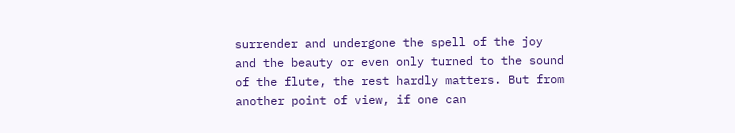surrender and undergone the spell of the joy and the beauty or even only turned to the sound of the flute, the rest hardly matters. But from another point of view, if one can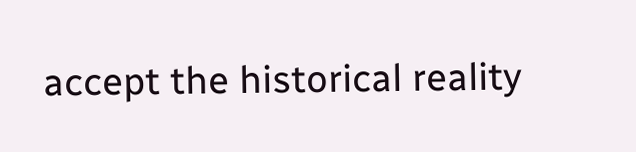accept the historical reality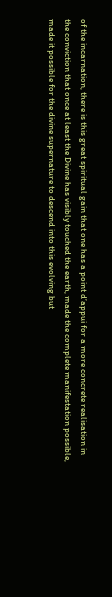of the incarnation, there is this great spiritual gain that one has a point d’appui for a more concrete realisation in the conviction that once at least the Divine has visibly touched the earth, made the complete manifestation possible, made it possible for the divine supernature to descend into this evolving but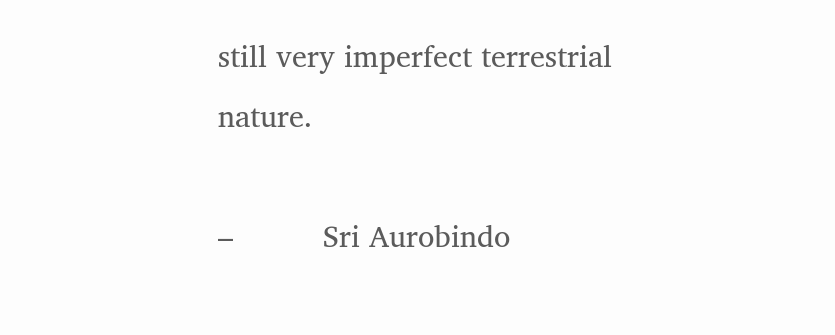still very imperfect terrestrial nature.

–          Sri Aurobindo